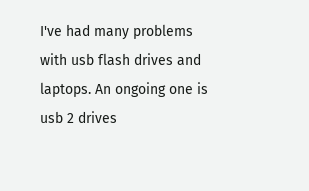I've had many problems with usb flash drives and laptops. An ongoing one is usb 2 drives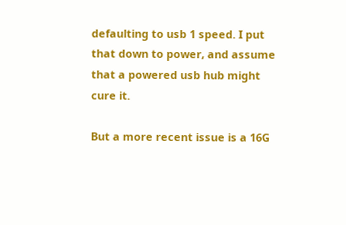defaulting to usb 1 speed. I put that down to power, and assume that a powered usb hub might cure it.

But a more recent issue is a 16G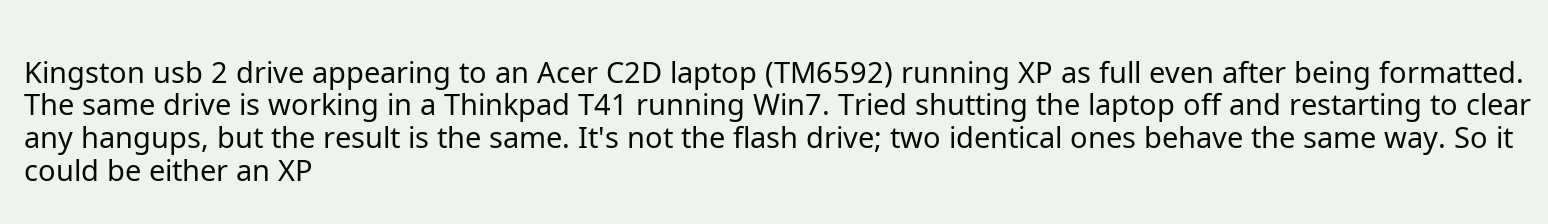Kingston usb 2 drive appearing to an Acer C2D laptop (TM6592) running XP as full even after being formatted. The same drive is working in a Thinkpad T41 running Win7. Tried shutting the laptop off and restarting to clear any hangups, but the result is the same. It's not the flash drive; two identical ones behave the same way. So it could be either an XP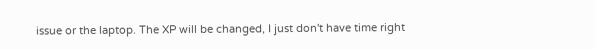issue or the laptop. The XP will be changed, I just don't have time right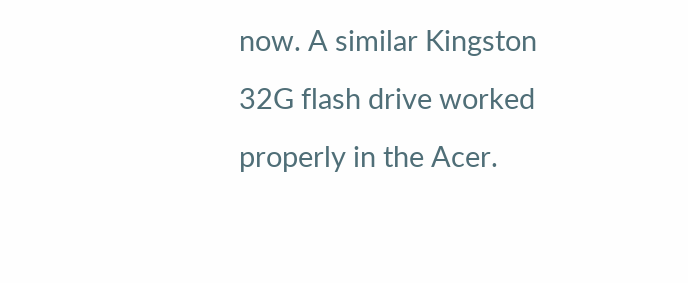now. A similar Kingston 32G flash drive worked properly in the Acer.